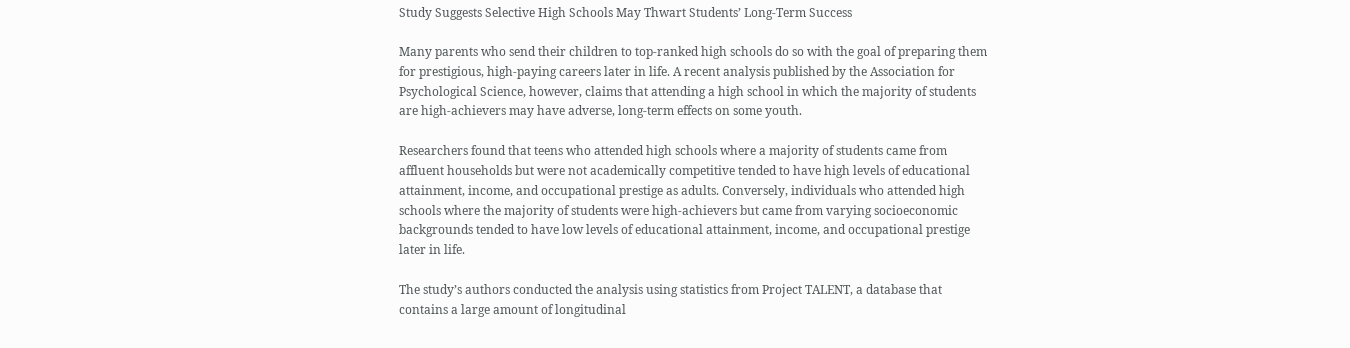Study Suggests Selective High Schools May Thwart Students’ Long-Term Success

Many parents who send their children to top-ranked high schools do so with the goal of preparing them for prestigious, high-paying careers later in life. A recent analysis published by the Association for Psychological Science, however, claims that attending a high school in which the majority of students are high-achievers may have adverse, long-term effects on some youth.

Researchers found that teens who attended high schools where a majority of students came from affluent households but were not academically competitive tended to have high levels of educational attainment, income, and occupational prestige as adults. Conversely, individuals who attended high schools where the majority of students were high-achievers but came from varying socioeconomic backgrounds tended to have low levels of educational attainment, income, and occupational prestige later in life.

The study’s authors conducted the analysis using statistics from Project TALENT, a database that contains a large amount of longitudinal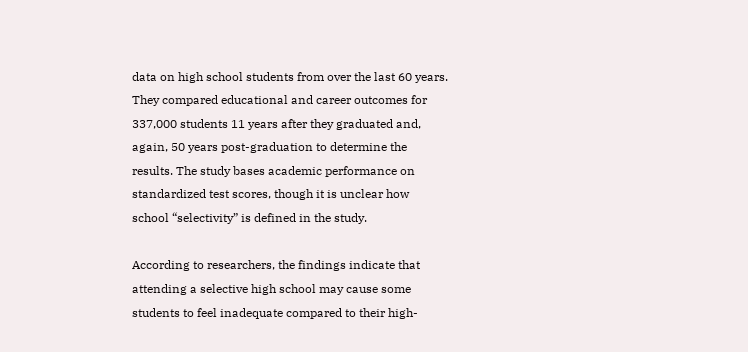data on high school students from over the last 60 years. They compared educational and career outcomes for 337,000 students 11 years after they graduated and, again, 50 years post-graduation to determine the results. The study bases academic performance on standardized test scores, though it is unclear how school “selectivity” is defined in the study.

According to researchers, the findings indicate that attending a selective high school may cause some students to feel inadequate compared to their high-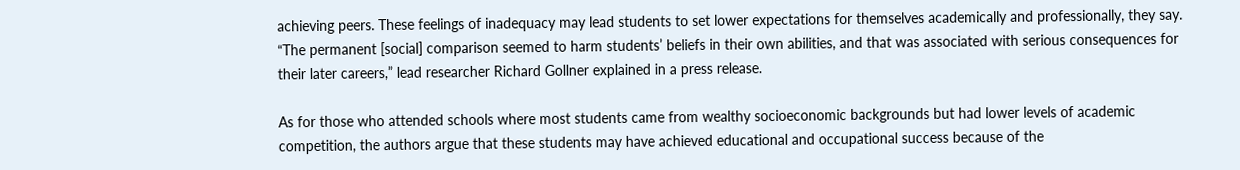achieving peers. These feelings of inadequacy may lead students to set lower expectations for themselves academically and professionally, they say. “The permanent [social] comparison seemed to harm students’ beliefs in their own abilities, and that was associated with serious consequences for their later careers,” lead researcher Richard Gollner explained in a press release.

As for those who attended schools where most students came from wealthy socioeconomic backgrounds but had lower levels of academic competition, the authors argue that these students may have achieved educational and occupational success because of the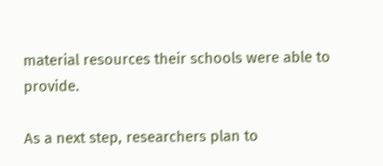material resources their schools were able to provide.

As a next step, researchers plan to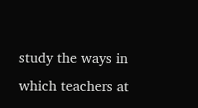study the ways in which teachers at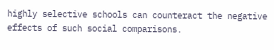highly selective schools can counteract the negative effects of such social comparisons.